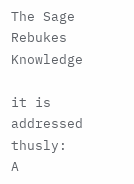The Sage Rebukes Knowledge

it is addressed thusly:
A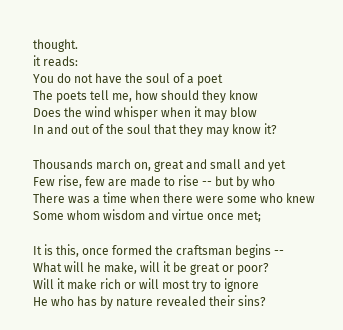thought.
it reads:
You do not have the soul of a poet
The poets tell me, how should they know
Does the wind whisper when it may blow
In and out of the soul that they may know it?

Thousands march on, great and small and yet
Few rise, few are made to rise -- but by who
There was a time when there were some who knew
Some whom wisdom and virtue once met;

It is this, once formed the craftsman begins --
What will he make, will it be great or poor?
Will it make rich or will most try to ignore
He who has by nature revealed their sins?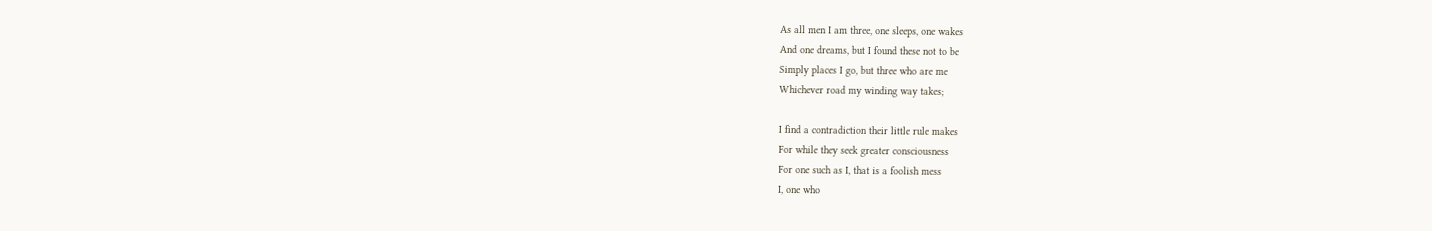As all men I am three, one sleeps, one wakes
And one dreams, but I found these not to be
Simply places I go, but three who are me
Whichever road my winding way takes;

I find a contradiction their little rule makes
For while they seek greater consciousness
For one such as I, that is a foolish mess
I, one who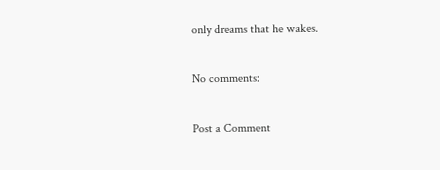only dreams that he wakes.

No comments:

Post a Comment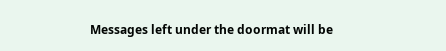Messages left under the doormat will be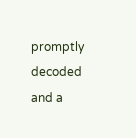promptly decoded and a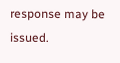response may be issued.